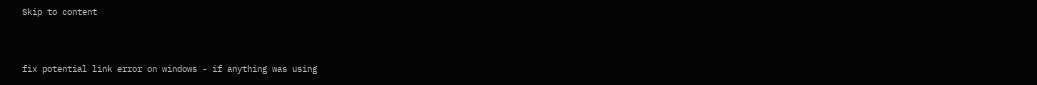Skip to content


fix potential link error on windows - if anything was using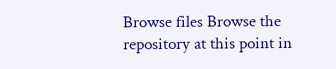Browse files Browse the repository at this point in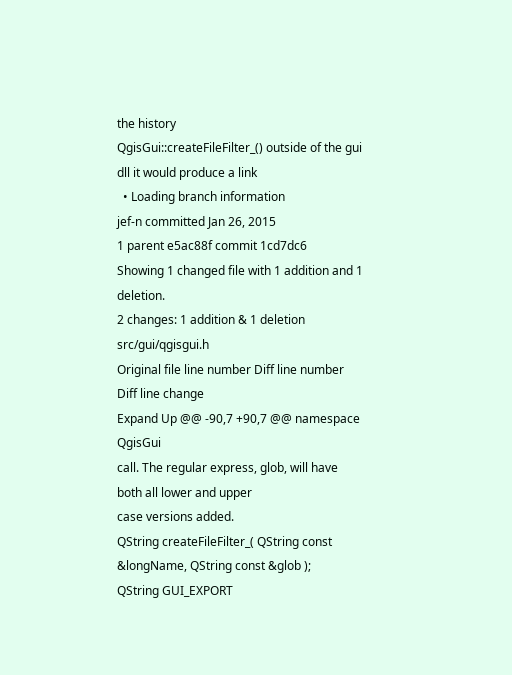the history
QgisGui::createFileFilter_() outside of the gui dll it would produce a link
  • Loading branch information
jef-n committed Jan 26, 2015
1 parent e5ac88f commit 1cd7dc6
Showing 1 changed file with 1 addition and 1 deletion.
2 changes: 1 addition & 1 deletion src/gui/qgisgui.h
Original file line number Diff line number Diff line change
Expand Up @@ -90,7 +90,7 @@ namespace QgisGui
call. The regular express, glob, will have both all lower and upper
case versions added.
QString createFileFilter_( QString const &longName, QString const &glob );
QString GUI_EXPORT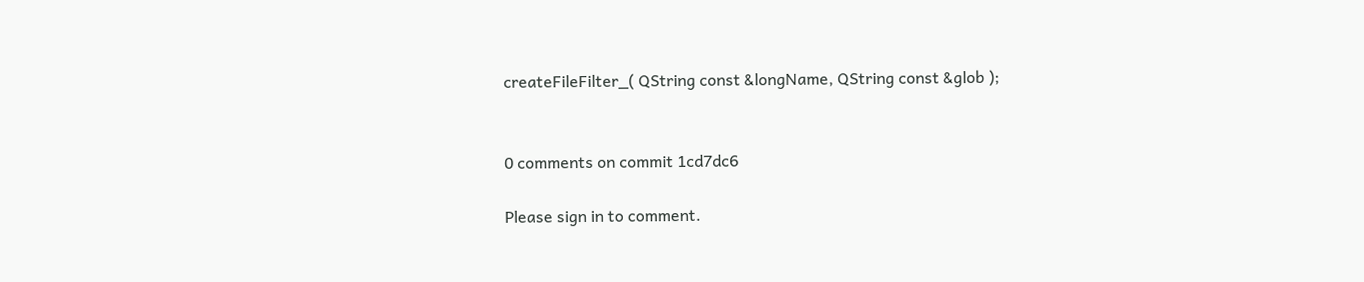createFileFilter_( QString const &longName, QString const &glob );


0 comments on commit 1cd7dc6

Please sign in to comment.